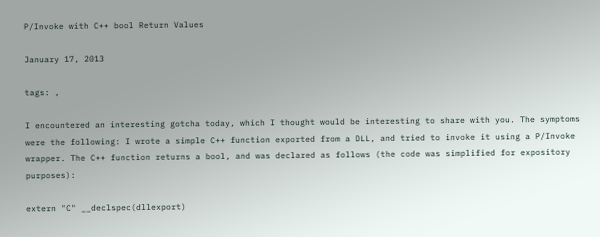P/Invoke with C++ bool Return Values

January 17, 2013

tags: ,

I encountered an interesting gotcha today, which I thought would be interesting to share with you. The symptoms were the following: I wrote a simple C++ function exported from a DLL, and tried to invoke it using a P/Invoke wrapper. The C++ function returns a bool, and was declared as follows (the code was simplified for expository purposes):

extern "C" __declspec(dllexport)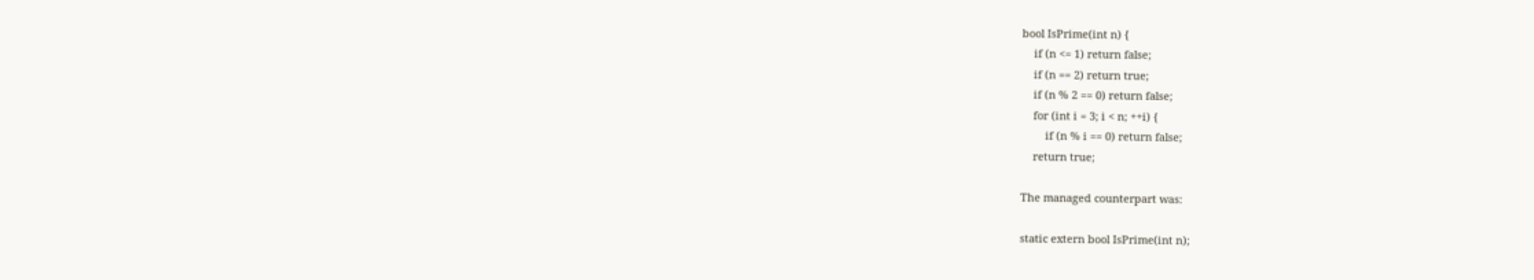bool IsPrime(int n) {
    if (n <= 1) return false;
    if (n == 2) return true;
    if (n % 2 == 0) return false;
    for (int i = 3; i < n; ++i) {
        if (n % i == 0) return false;
    return true;

The managed counterpart was:

static extern bool IsPrime(int n);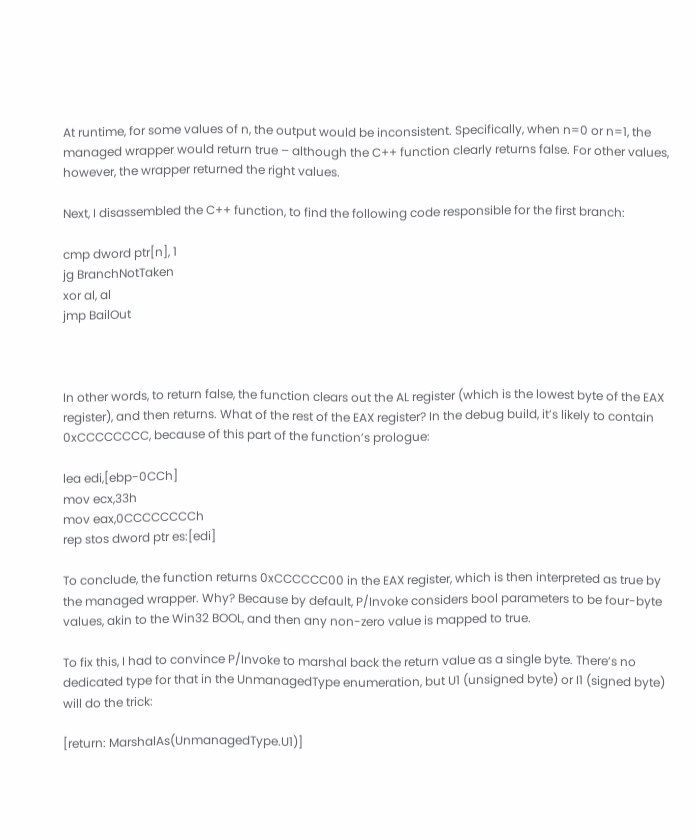At runtime, for some values of n, the output would be inconsistent. Specifically, when n=0 or n=1, the managed wrapper would return true – although the C++ function clearly returns false. For other values, however, the wrapper returned the right values.

Next, I disassembled the C++ function, to find the following code responsible for the first branch:

cmp dword ptr[n], 1
jg BranchNotTaken
xor al, al
jmp BailOut



In other words, to return false, the function clears out the AL register (which is the lowest byte of the EAX register), and then returns. What of the rest of the EAX register? In the debug build, it’s likely to contain 0xCCCCCCCC, because of this part of the function’s prologue:

lea edi,[ebp-0CCh]
mov ecx,33h
mov eax,0CCCCCCCCh
rep stos dword ptr es:[edi]

To conclude, the function returns 0xCCCCCC00 in the EAX register, which is then interpreted as true by the managed wrapper. Why? Because by default, P/Invoke considers bool parameters to be four-byte values, akin to the Win32 BOOL, and then any non-zero value is mapped to true.

To fix this, I had to convince P/Invoke to marshal back the return value as a single byte. There’s no dedicated type for that in the UnmanagedType enumeration, but U1 (unsigned byte) or I1 (signed byte) will do the trick:

[return: MarshalAs(UnmanagedType.U1)]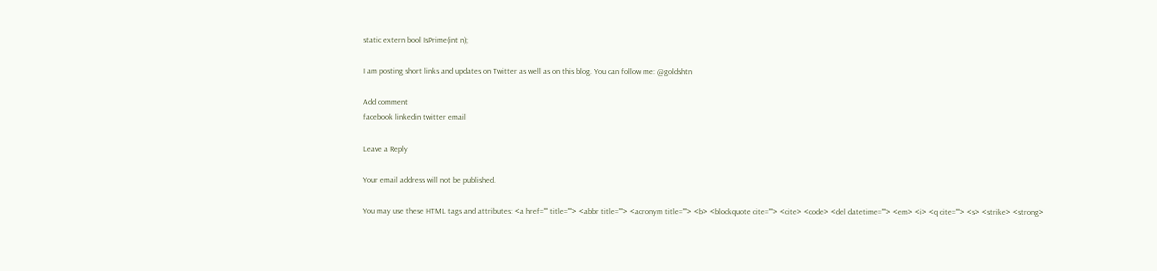static extern bool IsPrime(int n);

I am posting short links and updates on Twitter as well as on this blog. You can follow me: @goldshtn

Add comment
facebook linkedin twitter email

Leave a Reply

Your email address will not be published.

You may use these HTML tags and attributes: <a href="" title=""> <abbr title=""> <acronym title=""> <b> <blockquote cite=""> <cite> <code> <del datetime=""> <em> <i> <q cite=""> <s> <strike> <strong>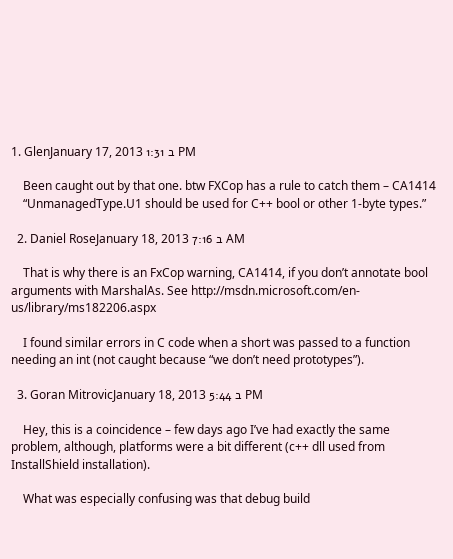1. GlenJanuary 17, 2013 ב 1:31 PM

    Been caught out by that one. btw FXCop has a rule to catch them – CA1414
    “UnmanagedType.U1 should be used for C++ bool or other 1-byte types.”

  2. Daniel RoseJanuary 18, 2013 ב 7:16 AM

    That is why there is an FxCop warning, CA1414, if you don’t annotate bool arguments with MarshalAs. See http://msdn.microsoft.com/en-us/library/ms182206.aspx

    I found similar errors in C code when a short was passed to a function needing an int (not caught because “we don’t need prototypes”).

  3. Goran MitrovicJanuary 18, 2013 ב 5:44 PM

    Hey, this is a coincidence – few days ago I’ve had exactly the same problem, although, platforms were a bit different (c++ dll used from InstallShield installation).

    What was especially confusing was that debug build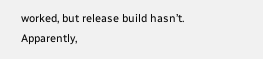worked, but release build hasn’t. Apparently,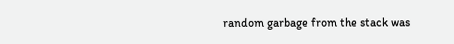random garbage from the stack was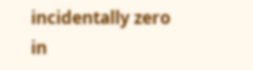incidentally zero in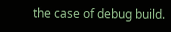the case of debug build.